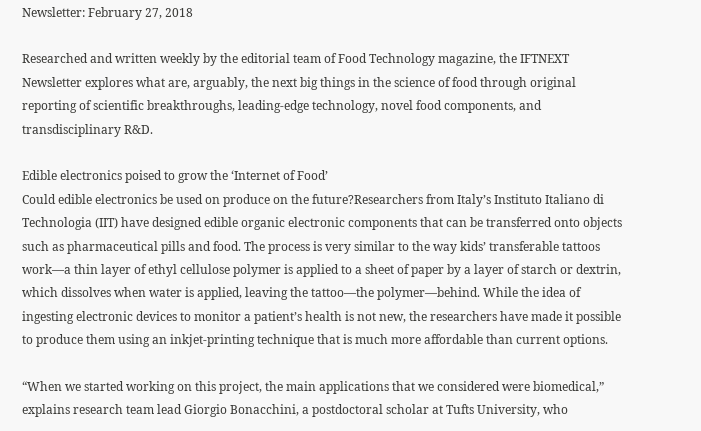Newsletter: February 27, 2018

Researched and written weekly by the editorial team of Food Technology magazine, the IFTNEXT Newsletter explores what are, arguably, the next big things in the science of food through original reporting of scientific breakthroughs, leading-edge technology, novel food components, and transdisciplinary R&D.

Edible electronics poised to grow the ‘Internet of Food’
Could edible electronics be used on produce on the future?Researchers from Italy’s Instituto Italiano di Technologia (IIT) have designed edible organic electronic components that can be transferred onto objects such as pharmaceutical pills and food. The process is very similar to the way kids’ transferable tattoos work—a thin layer of ethyl cellulose polymer is applied to a sheet of paper by a layer of starch or dextrin, which dissolves when water is applied, leaving the tattoo—the polymer—behind. While the idea of ingesting electronic devices to monitor a patient’s health is not new, the researchers have made it possible to produce them using an inkjet-printing technique that is much more affordable than current options.

“When we started working on this project, the main applications that we considered were biomedical,” explains research team lead Giorgio Bonacchini, a postdoctoral scholar at Tufts University, who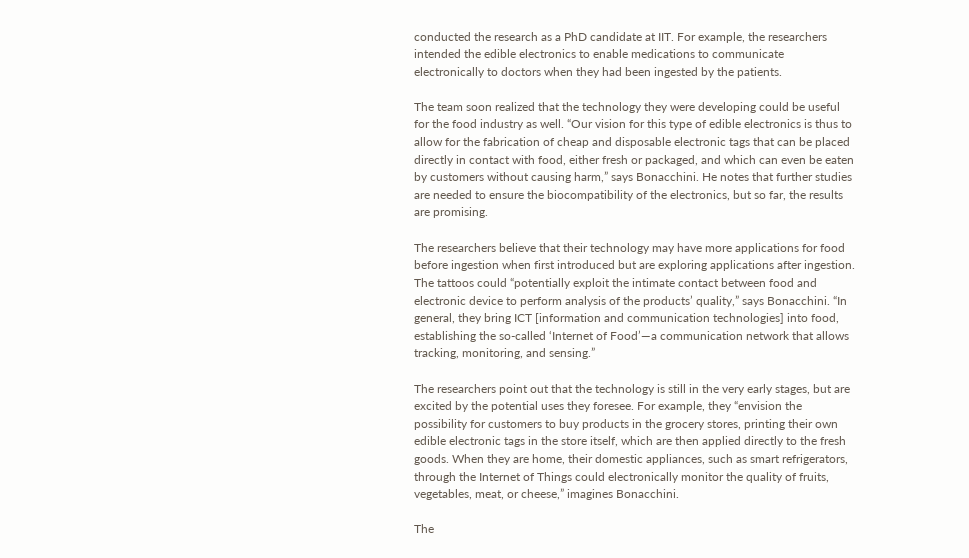conducted the research as a PhD candidate at IIT. For example, the researchers intended the edible electronics to enable medications to communicate electronically to doctors when they had been ingested by the patients.

The team soon realized that the technology they were developing could be useful for the food industry as well. “Our vision for this type of edible electronics is thus to allow for the fabrication of cheap and disposable electronic tags that can be placed directly in contact with food, either fresh or packaged, and which can even be eaten by customers without causing harm,” says Bonacchini. He notes that further studies are needed to ensure the biocompatibility of the electronics, but so far, the results are promising.

The researchers believe that their technology may have more applications for food before ingestion when first introduced but are exploring applications after ingestion. The tattoos could “potentially exploit the intimate contact between food and electronic device to perform analysis of the products’ quality,” says Bonacchini. “In general, they bring ICT [information and communication technologies] into food, establishing the so-called ‘Internet of Food’—a communication network that allows tracking, monitoring, and sensing.”

The researchers point out that the technology is still in the very early stages, but are excited by the potential uses they foresee. For example, they “envision the possibility for customers to buy products in the grocery stores, printing their own edible electronic tags in the store itself, which are then applied directly to the fresh goods. When they are home, their domestic appliances, such as smart refrigerators, through the Internet of Things could electronically monitor the quality of fruits, vegetables, meat, or cheese,” imagines Bonacchini.

The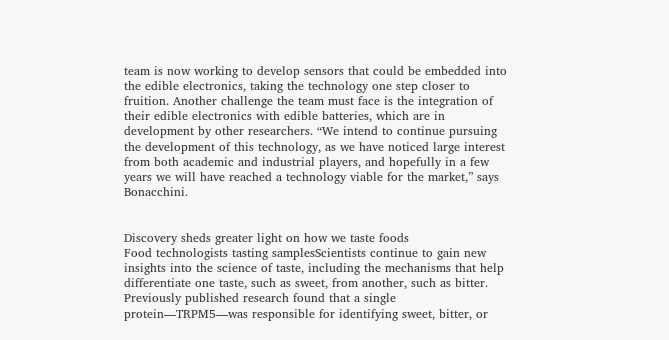team is now working to develop sensors that could be embedded into the edible electronics, taking the technology one step closer to fruition. Another challenge the team must face is the integration of their edible electronics with edible batteries, which are in development by other researchers. “We intend to continue pursuing the development of this technology, as we have noticed large interest from both academic and industrial players, and hopefully in a few years we will have reached a technology viable for the market,” says Bonacchini.


Discovery sheds greater light on how we taste foods
Food technologists tasting samplesScientists continue to gain new insights into the science of taste, including the mechanisms that help differentiate one taste, such as sweet, from another, such as bitter. Previously published research found that a single protein—TRPM5—was responsible for identifying sweet, bitter, or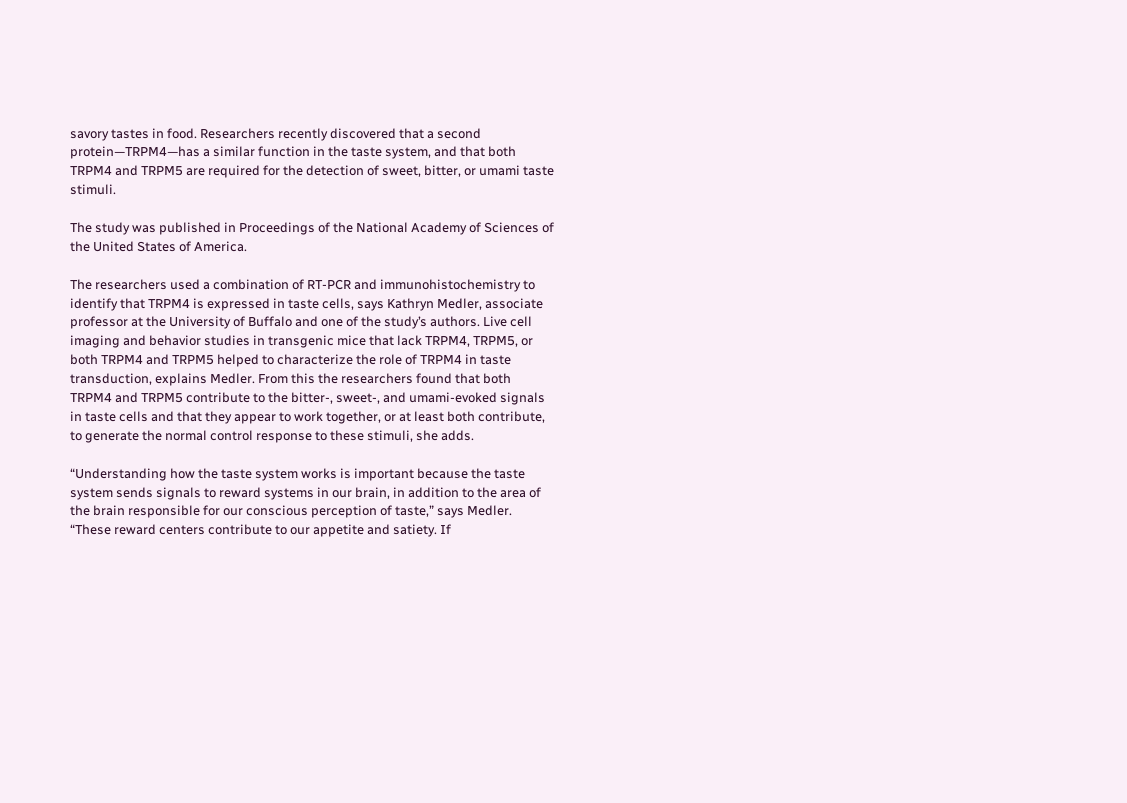savory tastes in food. Researchers recently discovered that a second protein—TRPM4—has a similar function in the taste system, and that both TRPM4 and TRPM5 are required for the detection of sweet, bitter, or umami taste stimuli.

The study was published in Proceedings of the National Academy of Sciences of the United States of America.

The researchers used a combination of RT-PCR and immunohistochemistry to identify that TRPM4 is expressed in taste cells, says Kathryn Medler, associate professor at the University of Buffalo and one of the study’s authors. Live cell imaging and behavior studies in transgenic mice that lack TRPM4, TRPM5, or both TRPM4 and TRPM5 helped to characterize the role of TRPM4 in taste transduction, explains Medler. From this the researchers found that both TRPM4 and TRPM5 contribute to the bitter-, sweet-, and umami-evoked signals in taste cells and that they appear to work together, or at least both contribute, to generate the normal control response to these stimuli, she adds.

“Understanding how the taste system works is important because the taste system sends signals to reward systems in our brain, in addition to the area of the brain responsible for our conscious perception of taste,” says Medler. “These reward centers contribute to our appetite and satiety. If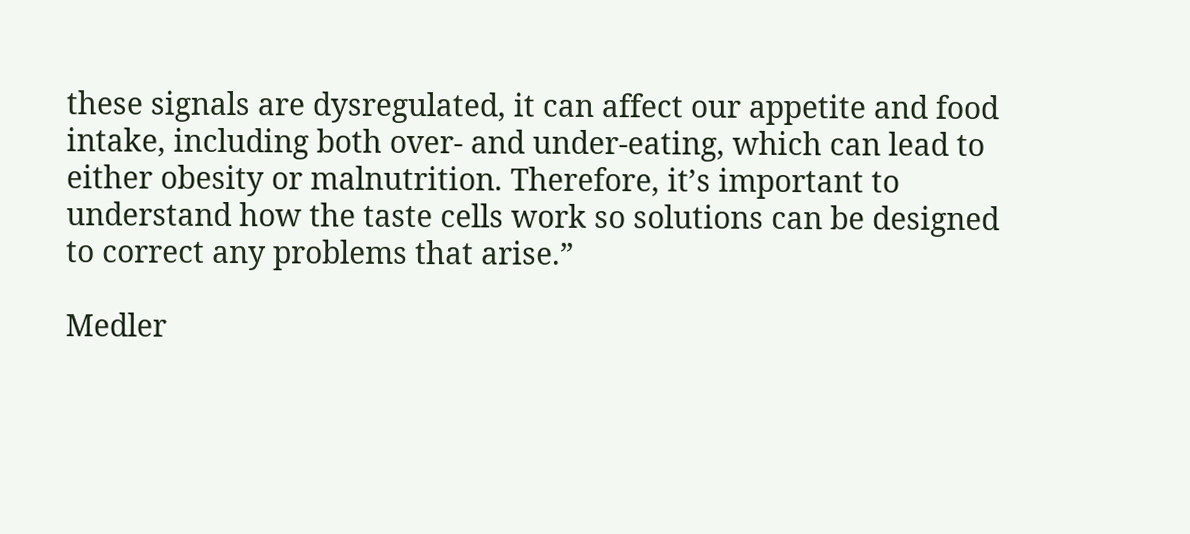these signals are dysregulated, it can affect our appetite and food intake, including both over- and under-eating, which can lead to either obesity or malnutrition. Therefore, it’s important to understand how the taste cells work so solutions can be designed to correct any problems that arise.”

Medler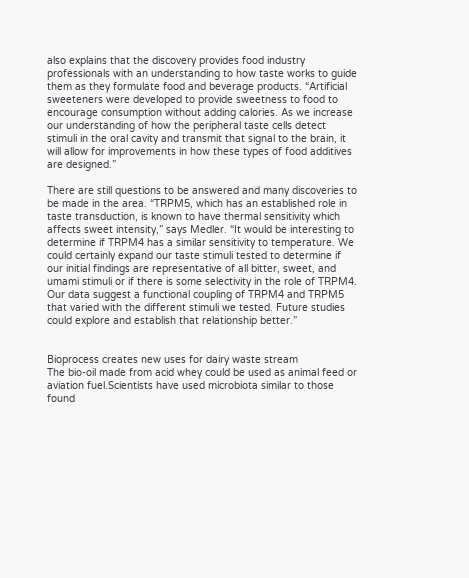also explains that the discovery provides food industry professionals with an understanding to how taste works to guide them as they formulate food and beverage products. “Artificial sweeteners were developed to provide sweetness to food to encourage consumption without adding calories. As we increase our understanding of how the peripheral taste cells detect stimuli in the oral cavity and transmit that signal to the brain, it will allow for improvements in how these types of food additives are designed.”

There are still questions to be answered and many discoveries to be made in the area. “TRPM5, which has an established role in taste transduction, is known to have thermal sensitivity which affects sweet intensity,” says Medler. “It would be interesting to determine if TRPM4 has a similar sensitivity to temperature. We could certainly expand our taste stimuli tested to determine if our initial findings are representative of all bitter, sweet, and umami stimuli or if there is some selectivity in the role of TRPM4. Our data suggest a functional coupling of TRPM4 and TRPM5 that varied with the different stimuli we tested. Future studies could explore and establish that relationship better.”


Bioprocess creates new uses for dairy waste stream
The bio-oil made from acid whey could be used as animal feed or aviation fuel.Scientists have used microbiota similar to those found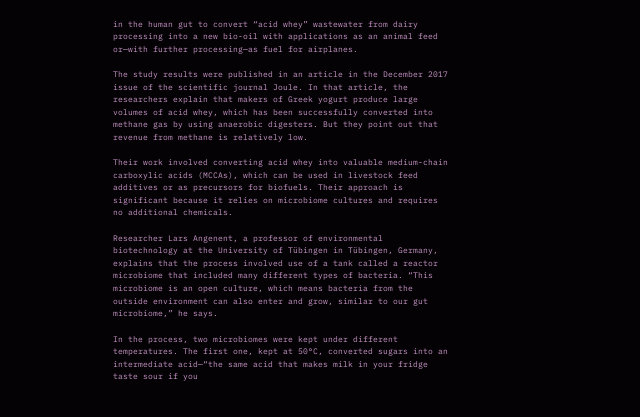in the human gut to convert “acid whey” wastewater from dairy processing into a new bio-oil with applications as an animal feed or—with further processing—as fuel for airplanes.

The study results were published in an article in the December 2017 issue of the scientific journal Joule. In that article, the researchers explain that makers of Greek yogurt produce large volumes of acid whey, which has been successfully converted into methane gas by using anaerobic digesters. But they point out that revenue from methane is relatively low.

Their work involved converting acid whey into valuable medium-chain carboxylic acids (MCCAs), which can be used in livestock feed additives or as precursors for biofuels. Their approach is significant because it relies on microbiome cultures and requires no additional chemicals.

Researcher Lars Angenent, a professor of environmental biotechnology at the University of Tübingen in Tübingen, Germany, explains that the process involved use of a tank called a reactor microbiome that included many different types of bacteria. “This microbiome is an open culture, which means bacteria from the outside environment can also enter and grow, similar to our gut microbiome,” he says.

In the process, two microbiomes were kept under different temperatures. The first one, kept at 50°C, converted sugars into an intermediate acid—“the same acid that makes milk in your fridge taste sour if you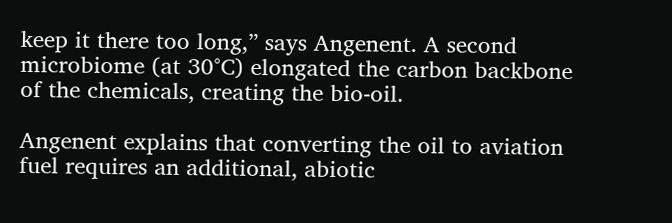keep it there too long,” says Angenent. A second microbiome (at 30°C) elongated the carbon backbone of the chemicals, creating the bio-oil.

Angenent explains that converting the oil to aviation fuel requires an additional, abiotic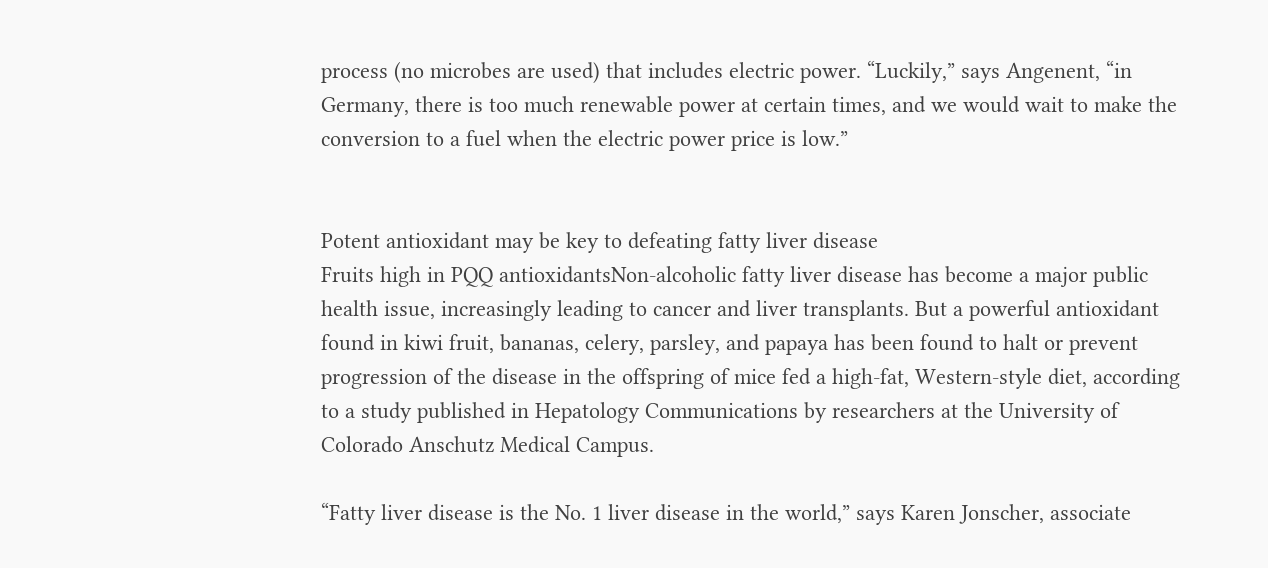process (no microbes are used) that includes electric power. “Luckily,” says Angenent, “in Germany, there is too much renewable power at certain times, and we would wait to make the conversion to a fuel when the electric power price is low.”


Potent antioxidant may be key to defeating fatty liver disease
Fruits high in PQQ antioxidantsNon-alcoholic fatty liver disease has become a major public health issue, increasingly leading to cancer and liver transplants. But a powerful antioxidant found in kiwi fruit, bananas, celery, parsley, and papaya has been found to halt or prevent progression of the disease in the offspring of mice fed a high-fat, Western-style diet, according to a study published in Hepatology Communications by researchers at the University of Colorado Anschutz Medical Campus.

“Fatty liver disease is the No. 1 liver disease in the world,” says Karen Jonscher, associate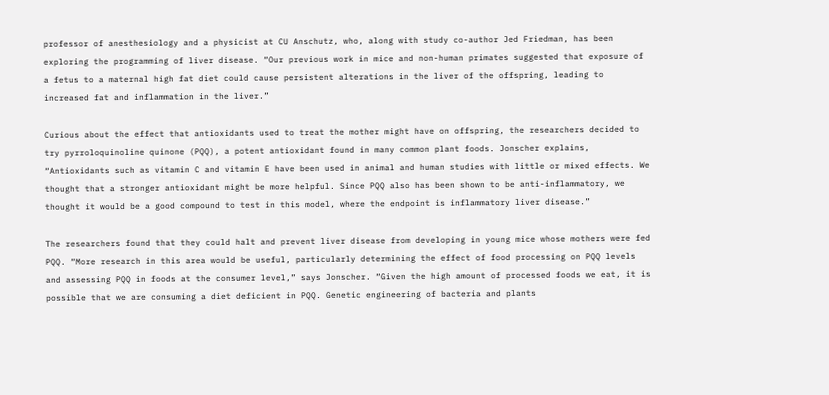professor of anesthesiology and a physicist at CU Anschutz, who, along with study co-author Jed Friedman, has been exploring the programming of liver disease. “Our previous work in mice and non-human primates suggested that exposure of a fetus to a maternal high fat diet could cause persistent alterations in the liver of the offspring, leading to increased fat and inflammation in the liver.”

Curious about the effect that antioxidants used to treat the mother might have on offspring, the researchers decided to try pyrroloquinoline quinone (PQQ), a potent antioxidant found in many common plant foods. Jonscher explains, “Antioxidants such as vitamin C and vitamin E have been used in animal and human studies with little or mixed effects. We thought that a stronger antioxidant might be more helpful. Since PQQ also has been shown to be anti-inflammatory, we thought it would be a good compound to test in this model, where the endpoint is inflammatory liver disease.”

The researchers found that they could halt and prevent liver disease from developing in young mice whose mothers were fed PQQ. “More research in this area would be useful, particularly determining the effect of food processing on PQQ levels and assessing PQQ in foods at the consumer level,” says Jonscher. “Given the high amount of processed foods we eat, it is possible that we are consuming a diet deficient in PQQ. Genetic engineering of bacteria and plants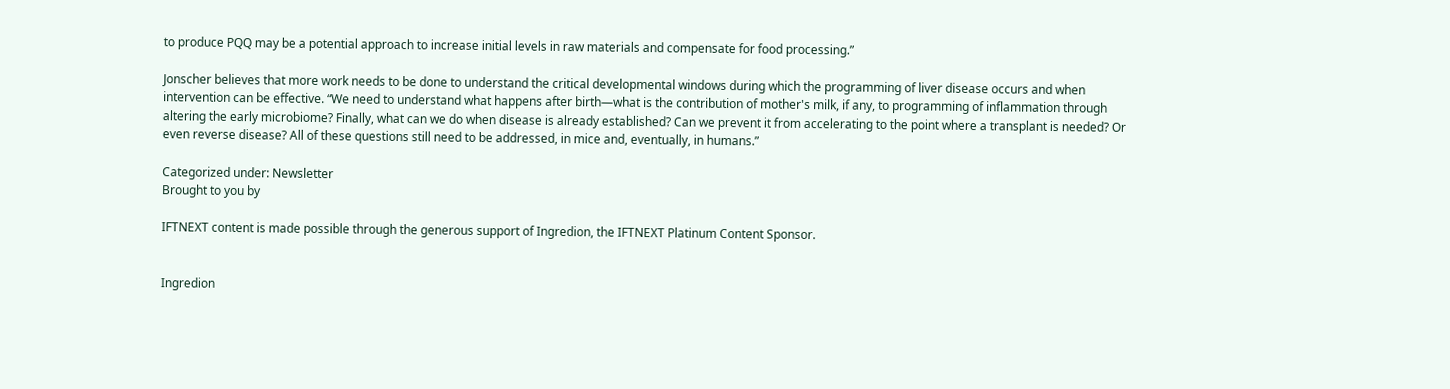to produce PQQ may be a potential approach to increase initial levels in raw materials and compensate for food processing.”

Jonscher believes that more work needs to be done to understand the critical developmental windows during which the programming of liver disease occurs and when intervention can be effective. “We need to understand what happens after birth—what is the contribution of mother's milk, if any, to programming of inflammation through altering the early microbiome? Finally, what can we do when disease is already established? Can we prevent it from accelerating to the point where a transplant is needed? Or even reverse disease? All of these questions still need to be addressed, in mice and, eventually, in humans.”

Categorized under: Newsletter
Brought to you by

IFTNEXT content is made possible through the generous support of Ingredion, the IFTNEXT Platinum Content Sponsor.


Ingredion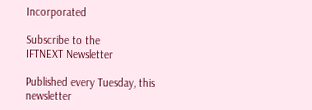Incorporated

Subscribe to the
IFTNEXT Newsletter

Published every Tuesday, this newsletter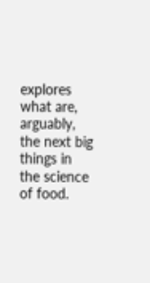explores what are, arguably, the next big things in the science of food.